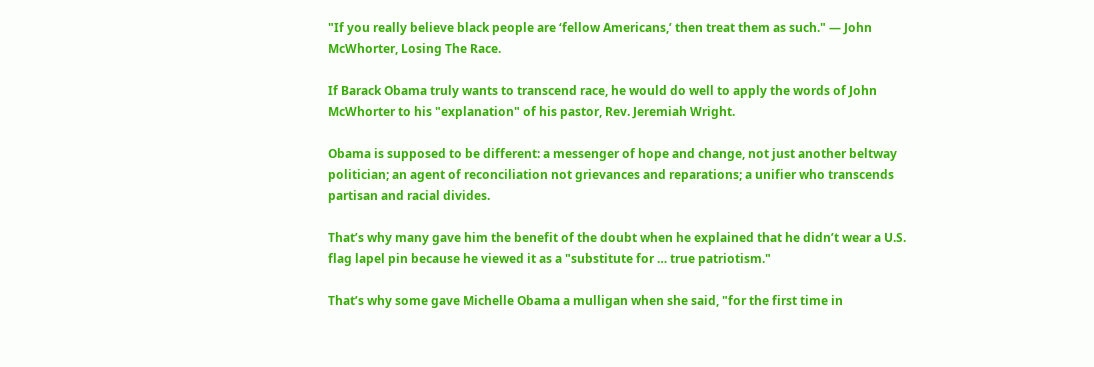"If you really believe black people are ‘fellow Americans,’ then treat them as such." — John McWhorter, Losing The Race.

If Barack Obama truly wants to transcend race, he would do well to apply the words of John McWhorter to his "explanation" of his pastor, Rev. Jeremiah Wright.

Obama is supposed to be different: a messenger of hope and change, not just another beltway politician; an agent of reconciliation not grievances and reparations; a unifier who transcends partisan and racial divides.

That’s why many gave him the benefit of the doubt when he explained that he didn’t wear a U.S. flag lapel pin because he viewed it as a "substitute for … true patriotism."

That’s why some gave Michelle Obama a mulligan when she said, "for the first time in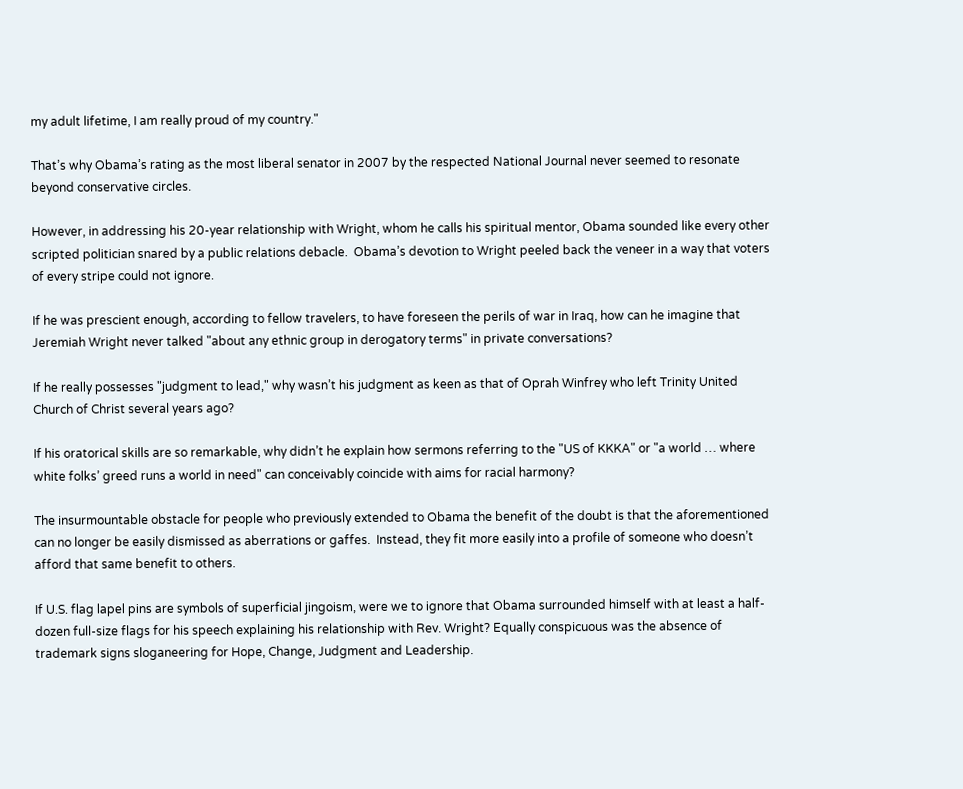my adult lifetime, I am really proud of my country."

That’s why Obama’s rating as the most liberal senator in 2007 by the respected National Journal never seemed to resonate beyond conservative circles.

However, in addressing his 20-year relationship with Wright, whom he calls his spiritual mentor, Obama sounded like every other scripted politician snared by a public relations debacle.  Obama’s devotion to Wright peeled back the veneer in a way that voters of every stripe could not ignore.

If he was prescient enough, according to fellow travelers, to have foreseen the perils of war in Iraq, how can he imagine that Jeremiah Wright never talked "about any ethnic group in derogatory terms" in private conversations?

If he really possesses "judgment to lead," why wasn’t his judgment as keen as that of Oprah Winfrey who left Trinity United Church of Christ several years ago?

If his oratorical skills are so remarkable, why didn’t he explain how sermons referring to the "US of KKKA" or "a world … where white folks’ greed runs a world in need" can conceivably coincide with aims for racial harmony?

The insurmountable obstacle for people who previously extended to Obama the benefit of the doubt is that the aforementioned can no longer be easily dismissed as aberrations or gaffes.  Instead, they fit more easily into a profile of someone who doesn’t afford that same benefit to others.

If U.S. flag lapel pins are symbols of superficial jingoism, were we to ignore that Obama surrounded himself with at least a half-dozen full-size flags for his speech explaining his relationship with Rev. Wright? Equally conspicuous was the absence of trademark signs sloganeering for Hope, Change, Judgment and Leadership.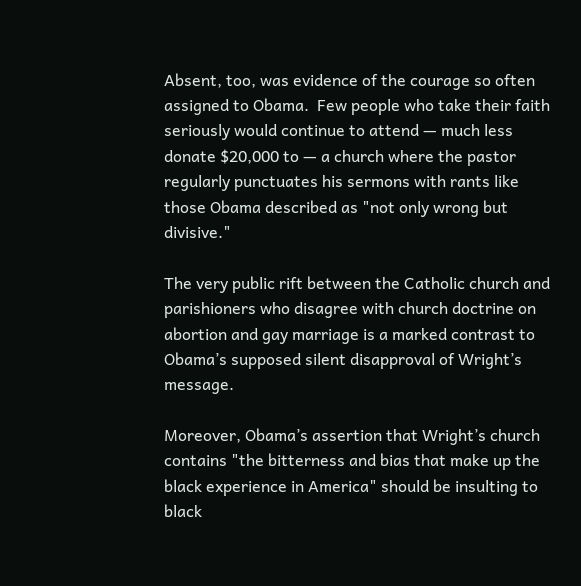Absent, too, was evidence of the courage so often assigned to Obama.  Few people who take their faith seriously would continue to attend — much less donate $20,000 to — a church where the pastor regularly punctuates his sermons with rants like those Obama described as "not only wrong but divisive."

The very public rift between the Catholic church and parishioners who disagree with church doctrine on abortion and gay marriage is a marked contrast to Obama’s supposed silent disapproval of Wright’s message.

Moreover, Obama’s assertion that Wright’s church contains "the bitterness and bias that make up the black experience in America" should be insulting to black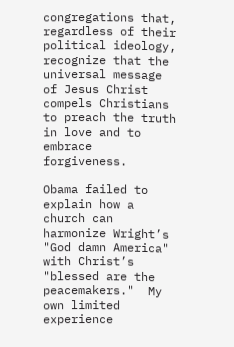congregations that, regardless of their political ideology, recognize that the universal message of Jesus Christ compels Christians to preach the truth in love and to embrace forgiveness.

Obama failed to explain how a church can harmonize Wright’s "God damn America" with Christ’s "blessed are the peacemakers."  My own limited experience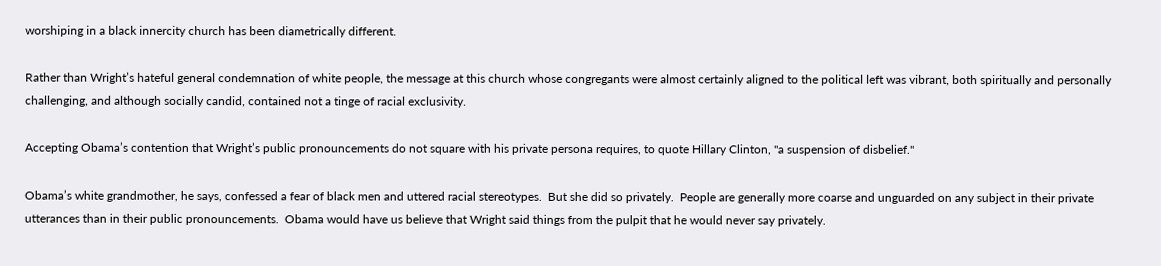worshiping in a black innercity church has been diametrically different.

Rather than Wright’s hateful general condemnation of white people, the message at this church whose congregants were almost certainly aligned to the political left was vibrant, both spiritually and personally challenging, and although socially candid, contained not a tinge of racial exclusivity.

Accepting Obama’s contention that Wright’s public pronouncements do not square with his private persona requires, to quote Hillary Clinton, "a suspension of disbelief."

Obama’s white grandmother, he says, confessed a fear of black men and uttered racial stereotypes.  But she did so privately.  People are generally more coarse and unguarded on any subject in their private utterances than in their public pronouncements.  Obama would have us believe that Wright said things from the pulpit that he would never say privately.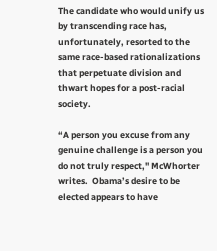The candidate who would unify us by transcending race has, unfortunately, resorted to the same race-based rationalizations that perpetuate division and thwart hopes for a post-racial society.

“A person you excuse from any genuine challenge is a person you do not truly respect," McWhorter writes.  Obama’s desire to be elected appears to have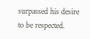surpassed his desire to be respected.